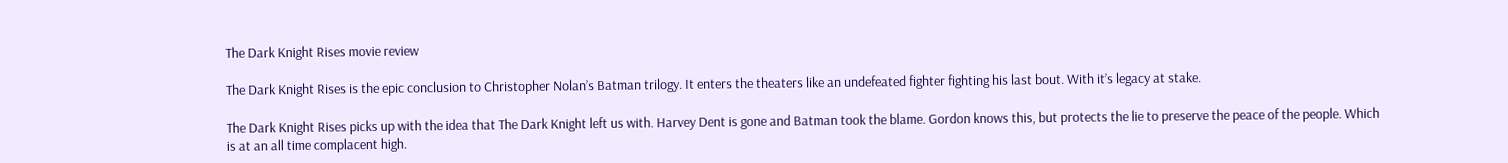The Dark Knight Rises movie review

The Dark Knight Rises is the epic conclusion to Christopher Nolan’s Batman trilogy. It enters the theaters like an undefeated fighter fighting his last bout. With it’s legacy at stake.

The Dark Knight Rises picks up with the idea that The Dark Knight left us with. Harvey Dent is gone and Batman took the blame. Gordon knows this, but protects the lie to preserve the peace of the people. Which is at an all time complacent high.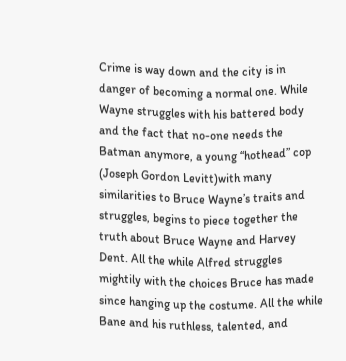Crime is way down and the city is in danger of becoming a normal one. While Wayne struggles with his battered body and the fact that no-one needs the Batman anymore, a young “hothead” cop (Joseph Gordon Levitt)with many similarities to Bruce Wayne’s traits and struggles, begins to piece together the truth about Bruce Wayne and Harvey Dent. All the while Alfred struggles mightily with the choices Bruce has made since hanging up the costume. All the while Bane and his ruthless, talented, and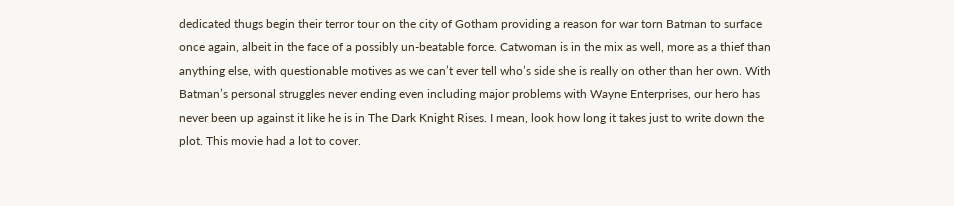dedicated thugs begin their terror tour on the city of Gotham providing a reason for war torn Batman to surface once again, albeit in the face of a possibly un-beatable force. Catwoman is in the mix as well, more as a thief than anything else, with questionable motives as we can’t ever tell who’s side she is really on other than her own. With Batman’s personal struggles never ending even including major problems with Wayne Enterprises, our hero has never been up against it like he is in The Dark Knight Rises. I mean, look how long it takes just to write down the plot. This movie had a lot to cover.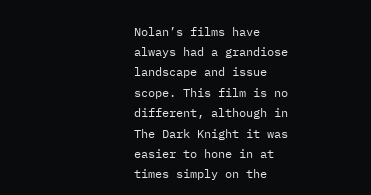Nolan’s films have always had a grandiose landscape and issue scope. This film is no different, although in The Dark Knight it was easier to hone in at times simply on the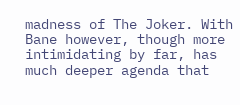madness of The Joker. With Bane however, though more intimidating by far, has much deeper agenda that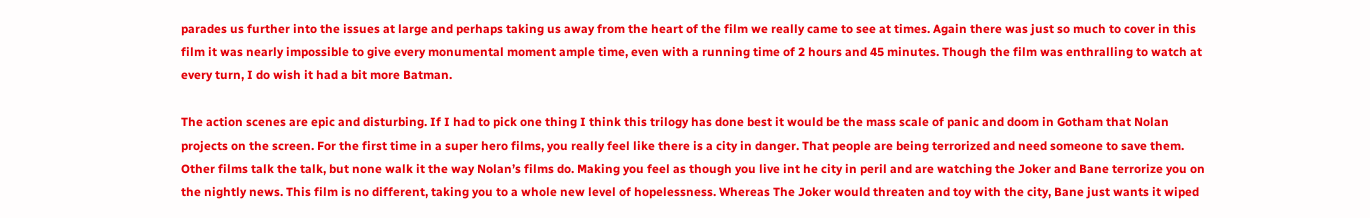parades us further into the issues at large and perhaps taking us away from the heart of the film we really came to see at times. Again there was just so much to cover in this film it was nearly impossible to give every monumental moment ample time, even with a running time of 2 hours and 45 minutes. Though the film was enthralling to watch at every turn, I do wish it had a bit more Batman.

The action scenes are epic and disturbing. If I had to pick one thing I think this trilogy has done best it would be the mass scale of panic and doom in Gotham that Nolan projects on the screen. For the first time in a super hero films, you really feel like there is a city in danger. That people are being terrorized and need someone to save them. Other films talk the talk, but none walk it the way Nolan’s films do. Making you feel as though you live int he city in peril and are watching the Joker and Bane terrorize you on the nightly news. This film is no different, taking you to a whole new level of hopelessness. Whereas The Joker would threaten and toy with the city, Bane just wants it wiped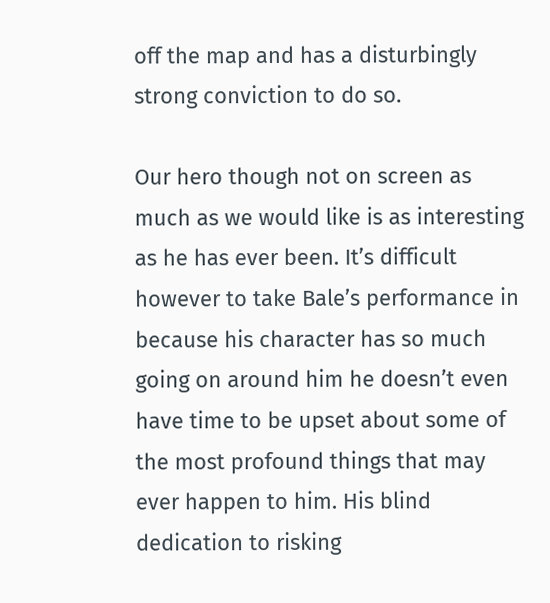off the map and has a disturbingly strong conviction to do so.

Our hero though not on screen as much as we would like is as interesting as he has ever been. It’s difficult however to take Bale’s performance in because his character has so much going on around him he doesn’t even have time to be upset about some of the most profound things that may ever happen to him. His blind dedication to risking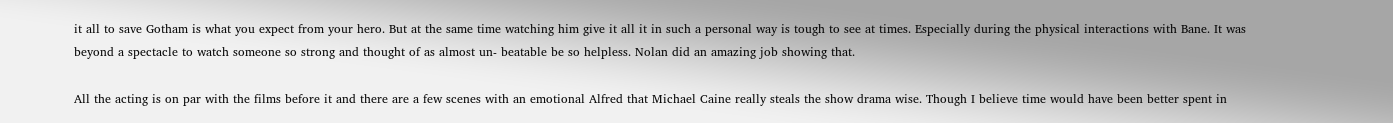it all to save Gotham is what you expect from your hero. But at the same time watching him give it all it in such a personal way is tough to see at times. Especially during the physical interactions with Bane. It was beyond a spectacle to watch someone so strong and thought of as almost un- beatable be so helpless. Nolan did an amazing job showing that.

All the acting is on par with the films before it and there are a few scenes with an emotional Alfred that Michael Caine really steals the show drama wise. Though I believe time would have been better spent in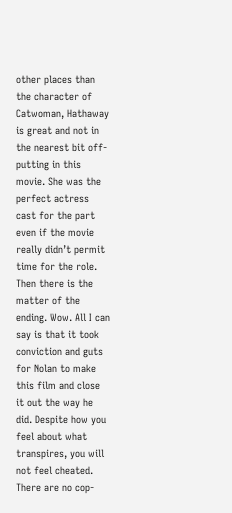other places than the character of Catwoman, Hathaway is great and not in the nearest bit off-putting in this movie. She was the perfect actress cast for the part even if the movie really didn’t permit time for the role. Then there is the matter of the ending. Wow. All I can say is that it took conviction and guts for Nolan to make this film and close it out the way he did. Despite how you feel about what transpires, you will not feel cheated. There are no cop-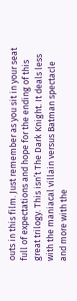outs in this film. Just remember as you sit in your seat full of expectations and hope for the ending of this great trilogy. This isn’t The Dark Knight. It deals less with the maniacal villain versus Batman spectacle and more with the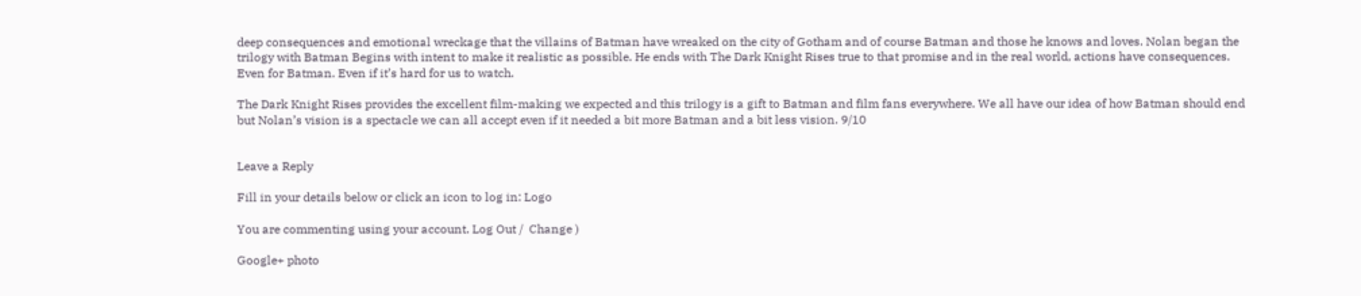deep consequences and emotional wreckage that the villains of Batman have wreaked on the city of Gotham and of course Batman and those he knows and loves. Nolan began the trilogy with Batman Begins with intent to make it realistic as possible. He ends with The Dark Knight Rises true to that promise and in the real world, actions have consequences. Even for Batman. Even if it’s hard for us to watch.

The Dark Knight Rises provides the excellent film-making we expected and this trilogy is a gift to Batman and film fans everywhere. We all have our idea of how Batman should end but Nolan’s vision is a spectacle we can all accept even if it needed a bit more Batman and a bit less vision. 9/10


Leave a Reply

Fill in your details below or click an icon to log in: Logo

You are commenting using your account. Log Out /  Change )

Google+ photo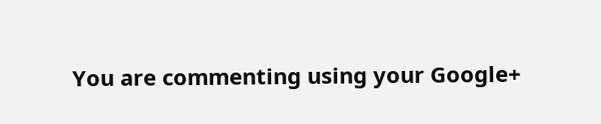You are commenting using your Google+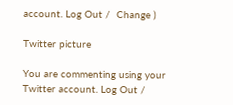account. Log Out /  Change )

Twitter picture

You are commenting using your Twitter account. Log Out /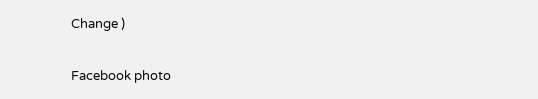Change )

Facebook photo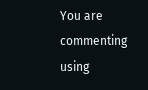You are commenting using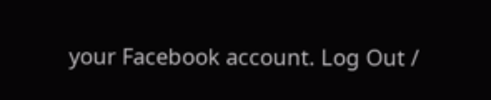your Facebook account. Log Out /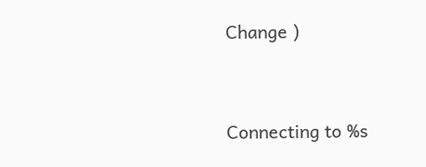Change )


Connecting to %s